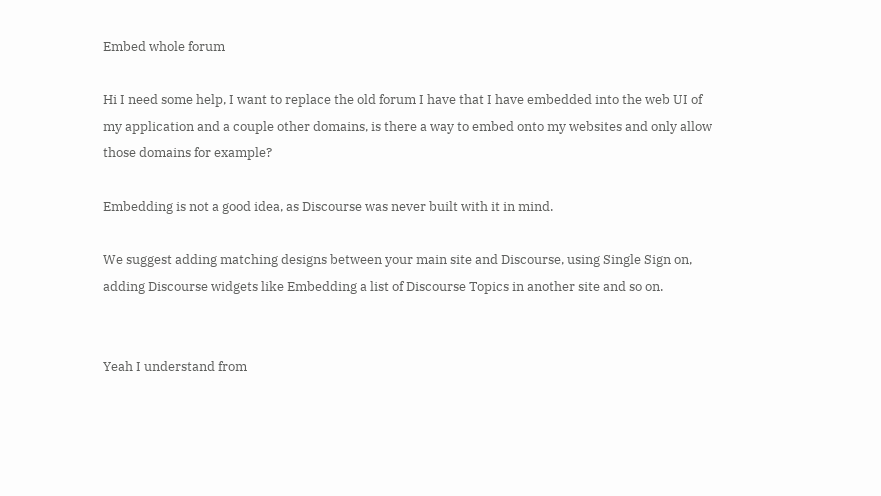Embed whole forum

Hi I need some help, I want to replace the old forum I have that I have embedded into the web UI of my application and a couple other domains, is there a way to embed onto my websites and only allow those domains for example?

Embedding is not a good idea, as Discourse was never built with it in mind.

We suggest adding matching designs between your main site and Discourse, using Single Sign on, adding Discourse widgets like Embedding a list of Discourse Topics in another site and so on.


Yeah I understand from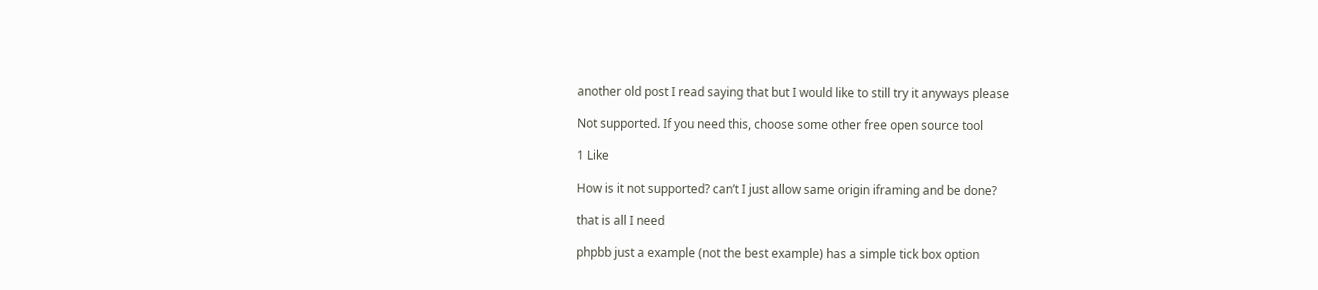another old post I read saying that but I would like to still try it anyways please

Not supported. If you need this, choose some other free open source tool

1 Like

How is it not supported? can’t I just allow same origin iframing and be done?

that is all I need

phpbb just a example (not the best example) has a simple tick box option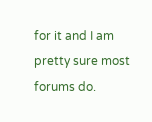for it and I am pretty sure most forums do.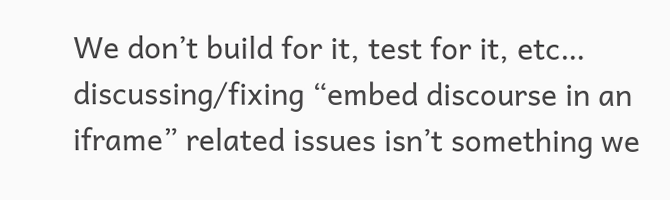We don’t build for it, test for it, etc… discussing/fixing “embed discourse in an iframe” related issues isn’t something we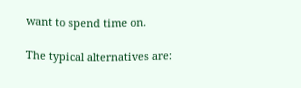want to spend time on.

The typical alternatives are: